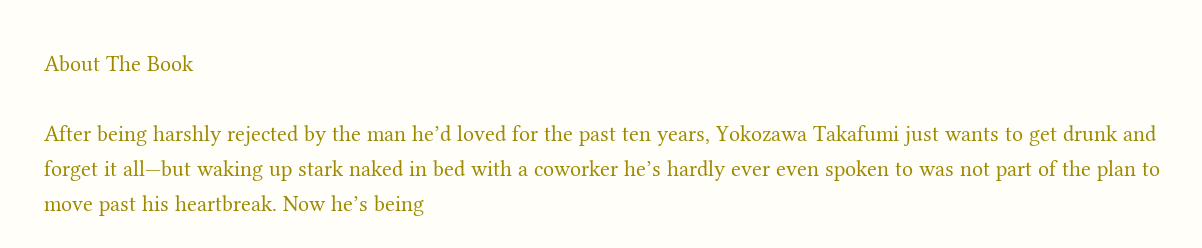About The Book

After being harshly rejected by the man he’d loved for the past ten years, Yokozawa Takafumi just wants to get drunk and forget it all—but waking up stark naked in bed with a coworker he’s hardly ever even spoken to was not part of the plan to move past his heartbreak. Now he’s being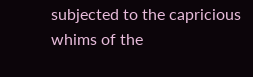subjected to the capricious whims of the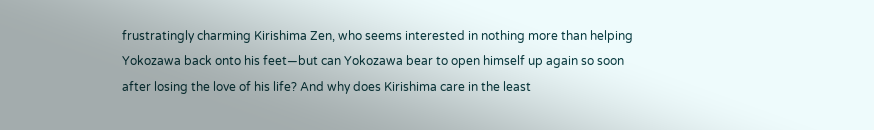frustratingly charming Kirishima Zen, who seems interested in nothing more than helping Yokozawa back onto his feet—but can Yokozawa bear to open himself up again so soon after losing the love of his life? And why does Kirishima care in the least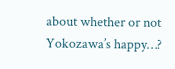about whether or not Yokozawa’s happy…?